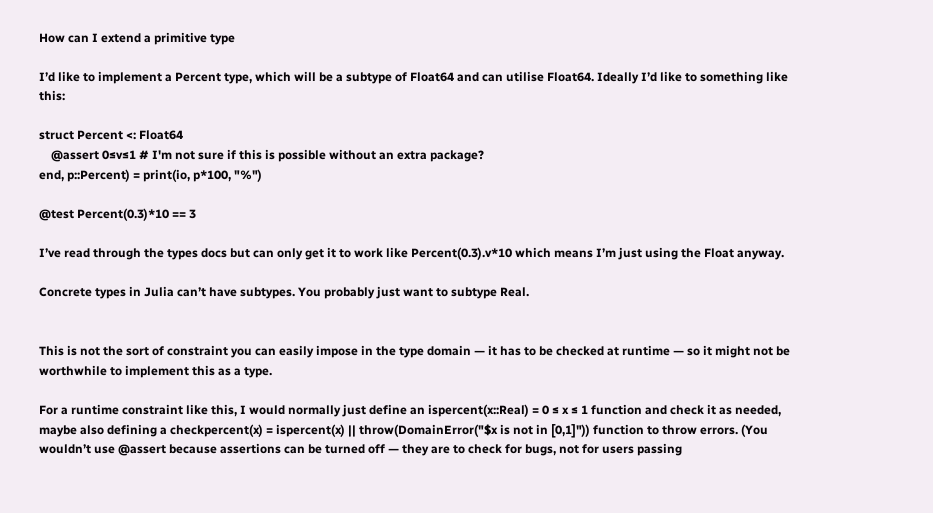How can I extend a primitive type

I’d like to implement a Percent type, which will be a subtype of Float64 and can utilise Float64. Ideally I’d like to something like this:

struct Percent <: Float64
    @assert 0≤v≤1 # I'm not sure if this is possible without an extra package?
end, p::Percent) = print(io, p*100, "%")

@test Percent(0.3)*10 == 3

I’ve read through the types docs but can only get it to work like Percent(0.3).v*10 which means I’m just using the Float anyway.

Concrete types in Julia can’t have subtypes. You probably just want to subtype Real.


This is not the sort of constraint you can easily impose in the type domain — it has to be checked at runtime — so it might not be worthwhile to implement this as a type.

For a runtime constraint like this, I would normally just define an ispercent(x::Real) = 0 ≤ x ≤ 1 function and check it as needed, maybe also defining a checkpercent(x) = ispercent(x) || throw(DomainError("$x is not in [0,1]")) function to throw errors. (You wouldn’t use @assert because assertions can be turned off — they are to check for bugs, not for users passing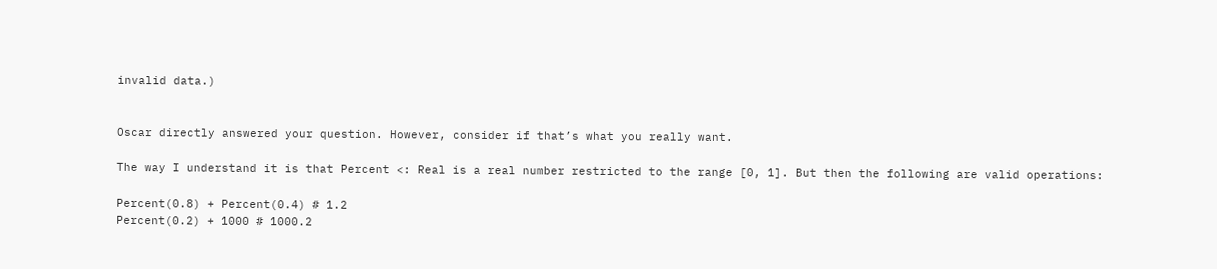invalid data.)


Oscar directly answered your question. However, consider if that’s what you really want.

The way I understand it is that Percent <: Real is a real number restricted to the range [0, 1]. But then the following are valid operations:

Percent(0.8) + Percent(0.4) # 1.2
Percent(0.2) + 1000 # 1000.2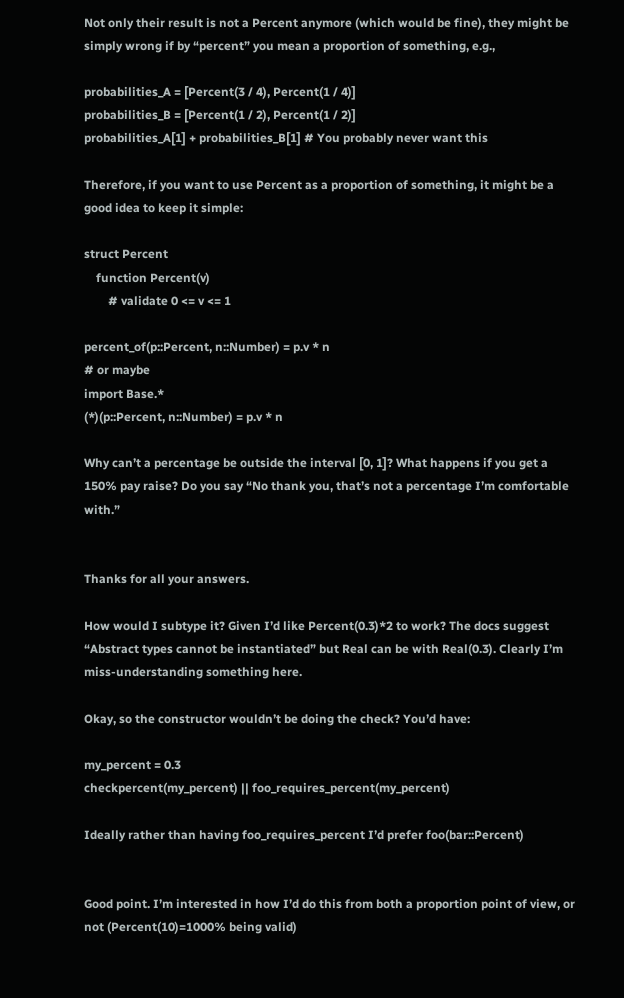Not only their result is not a Percent anymore (which would be fine), they might be simply wrong if by “percent” you mean a proportion of something, e.g.,

probabilities_A = [Percent(3 / 4), Percent(1 / 4)]
probabilities_B = [Percent(1 / 2), Percent(1 / 2)]
probabilities_A[1] + probabilities_B[1] # You probably never want this

Therefore, if you want to use Percent as a proportion of something, it might be a good idea to keep it simple:

struct Percent
    function Percent(v)
        # validate 0 <= v <= 1

percent_of(p::Percent, n::Number) = p.v * n
# or maybe
import Base.*
(*)(p::Percent, n::Number) = p.v * n

Why can’t a percentage be outside the interval [0, 1]? What happens if you get a 150% pay raise? Do you say “No thank you, that’s not a percentage I’m comfortable with.”


Thanks for all your answers.

How would I subtype it? Given I’d like Percent(0.3)*2 to work? The docs suggest “Abstract types cannot be instantiated” but Real can be with Real(0.3). Clearly I’m miss-understanding something here.

Okay, so the constructor wouldn’t be doing the check? You’d have:

my_percent = 0.3
checkpercent(my_percent) || foo_requires_percent(my_percent)

Ideally rather than having foo_requires_percent I’d prefer foo(bar::Percent)


Good point. I’m interested in how I’d do this from both a proportion point of view, or not (Percent(10)=1000% being valid)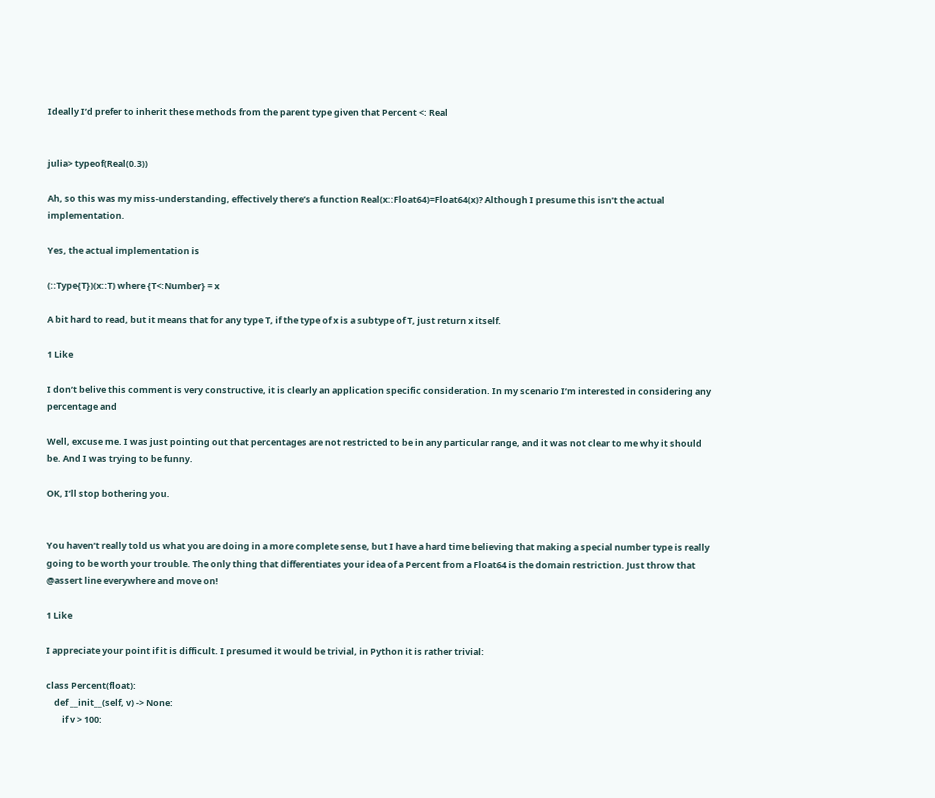Ideally I’d prefer to inherit these methods from the parent type given that Percent <: Real


julia> typeof(Real(0.3))

Ah, so this was my miss-understanding, effectively there’s a function Real(x::Float64)=Float64(x)? Although I presume this isn’t the actual implementation.

Yes, the actual implementation is

(::Type{T})(x::T) where {T<:Number} = x

A bit hard to read, but it means that for any type T, if the type of x is a subtype of T, just return x itself.

1 Like

I don’t belive this comment is very constructive, it is clearly an application specific consideration. In my scenario I’m interested in considering any percentage and

Well, excuse me. I was just pointing out that percentages are not restricted to be in any particular range, and it was not clear to me why it should be. And I was trying to be funny.

OK, I’ll stop bothering you.


You haven’t really told us what you are doing in a more complete sense, but I have a hard time believing that making a special number type is really going to be worth your trouble. The only thing that differentiates your idea of a Percent from a Float64 is the domain restriction. Just throw that @assert line everywhere and move on!

1 Like

I appreciate your point if it is difficult. I presumed it would be trivial, in Python it is rather trivial:

class Percent(float):
    def __init__(self, v) -> None:
        if v > 100: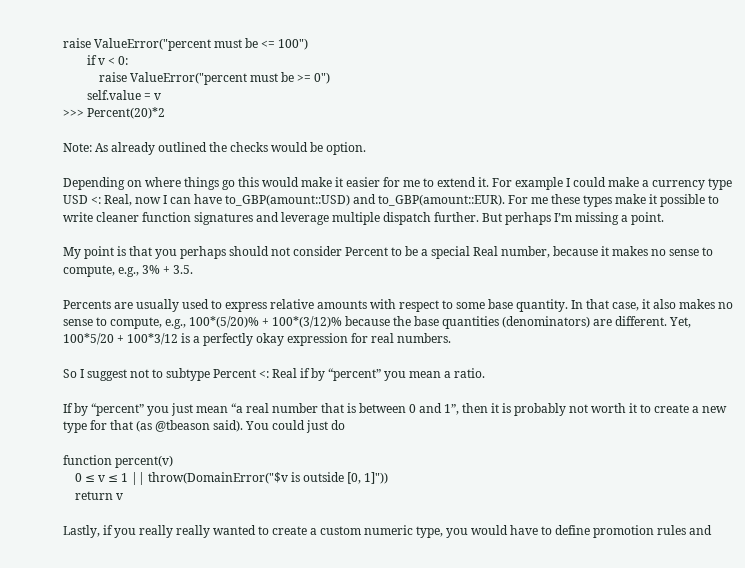raise ValueError("percent must be <= 100")
        if v < 0:
            raise ValueError("percent must be >= 0")
        self.value = v
>>> Percent(20)*2

Note: As already outlined the checks would be option.

Depending on where things go this would make it easier for me to extend it. For example I could make a currency type USD <: Real, now I can have to_GBP(amount::USD) and to_GBP(amount::EUR). For me these types make it possible to write cleaner function signatures and leverage multiple dispatch further. But perhaps I’m missing a point.

My point is that you perhaps should not consider Percent to be a special Real number, because it makes no sense to compute, e.g., 3% + 3.5.

Percents are usually used to express relative amounts with respect to some base quantity. In that case, it also makes no sense to compute, e.g., 100*(5/20)% + 100*(3/12)% because the base quantities (denominators) are different. Yet, 100*5/20 + 100*3/12 is a perfectly okay expression for real numbers.

So I suggest not to subtype Percent <: Real if by “percent” you mean a ratio.

If by “percent” you just mean “a real number that is between 0 and 1”, then it is probably not worth it to create a new type for that (as @tbeason said). You could just do

function percent(v)
    0 ≤ v ≤ 1 || throw(DomainError("$v is outside [0, 1]"))
    return v

Lastly, if you really really wanted to create a custom numeric type, you would have to define promotion rules and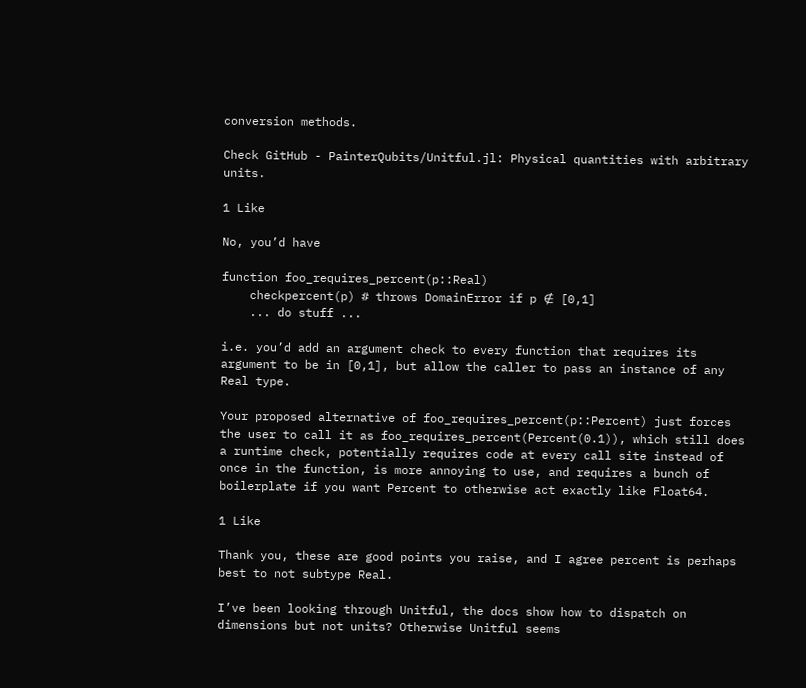conversion methods.

Check GitHub - PainterQubits/Unitful.jl: Physical quantities with arbitrary units.

1 Like

No, you’d have

function foo_requires_percent(p::Real)
    checkpercent(p) # throws DomainError if p ∉ [0,1]
    ... do stuff ...

i.e. you’d add an argument check to every function that requires its argument to be in [0,1], but allow the caller to pass an instance of any Real type.

Your proposed alternative of foo_requires_percent(p::Percent) just forces the user to call it as foo_requires_percent(Percent(0.1)), which still does a runtime check, potentially requires code at every call site instead of once in the function, is more annoying to use, and requires a bunch of boilerplate if you want Percent to otherwise act exactly like Float64.

1 Like

Thank you, these are good points you raise, and I agree percent is perhaps best to not subtype Real.

I’ve been looking through Unitful, the docs show how to dispatch on dimensions but not units? Otherwise Unitful seems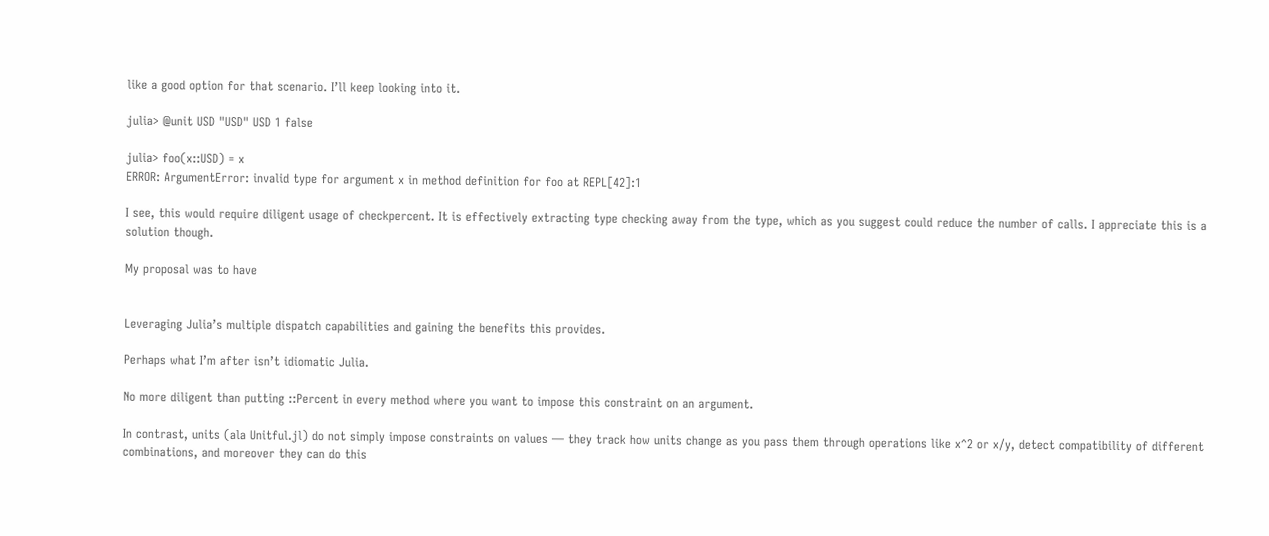like a good option for that scenario. I’ll keep looking into it.

julia> @unit USD "USD" USD 1 false

julia> foo(x::USD) = x
ERROR: ArgumentError: invalid type for argument x in method definition for foo at REPL[42]:1

I see, this would require diligent usage of checkpercent. It is effectively extracting type checking away from the type, which as you suggest could reduce the number of calls. I appreciate this is a solution though.

My proposal was to have


Leveraging Julia’s multiple dispatch capabilities and gaining the benefits this provides.

Perhaps what I’m after isn’t idiomatic Julia.

No more diligent than putting ::Percent in every method where you want to impose this constraint on an argument.

In contrast, units (ala Unitful.jl) do not simply impose constraints on values — they track how units change as you pass them through operations like x^2 or x/y, detect compatibility of different combinations, and moreover they can do this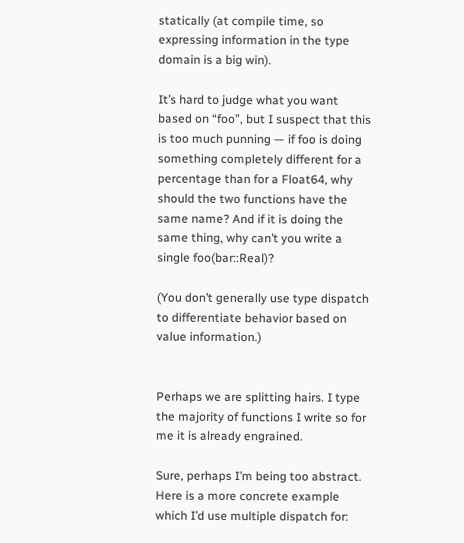statically (at compile time, so expressing information in the type domain is a big win).

It’s hard to judge what you want based on “foo”, but I suspect that this is too much punning — if foo is doing something completely different for a percentage than for a Float64, why should the two functions have the same name? And if it is doing the same thing, why can’t you write a single foo(bar::Real)?

(You don’t generally use type dispatch to differentiate behavior based on value information.)


Perhaps we are splitting hairs. I type the majority of functions I write so for me it is already engrained.

Sure, perhaps I’m being too abstract. Here is a more concrete example which I’d use multiple dispatch for: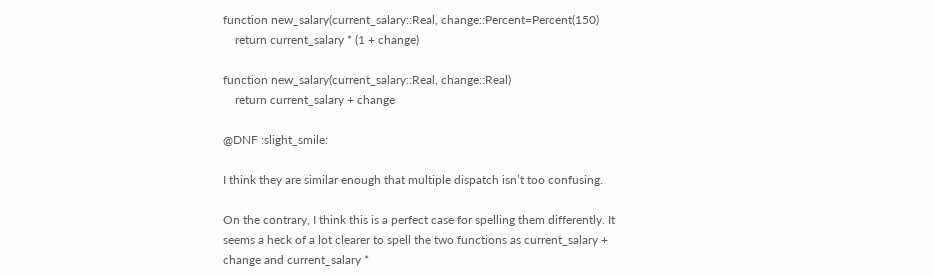function new_salary(current_salary::Real, change::Percent=Percent(150)
    return current_salary * (1 + change)

function new_salary(current_salary::Real, change::Real)
    return current_salary + change

@DNF :slight_smile:

I think they are similar enough that multiple dispatch isn’t too confusing.

On the contrary, I think this is a perfect case for spelling them differently. It seems a heck of a lot clearer to spell the two functions as current_salary + change and current_salary *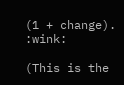(1 + change). :wink:

(This is the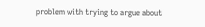problem with trying to argue about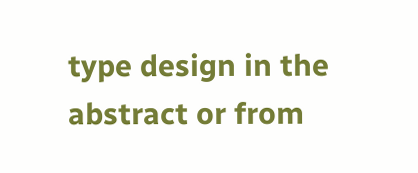type design in the abstract or from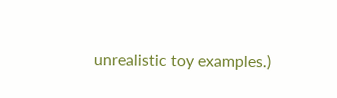unrealistic toy examples.)